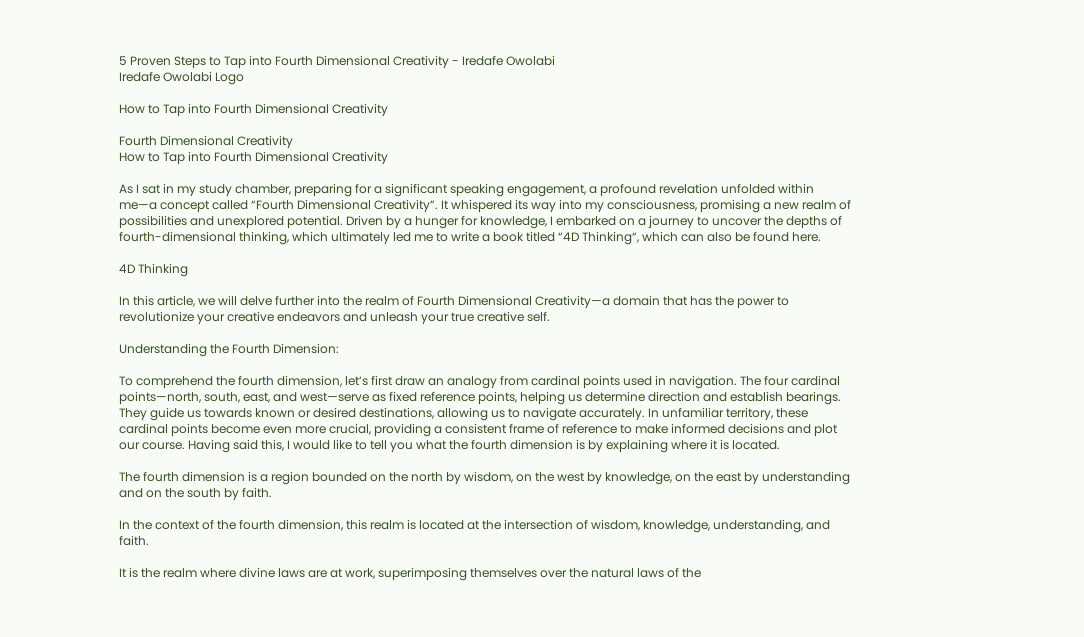5 Proven Steps to Tap into Fourth Dimensional Creativity - Iredafe Owolabi
Iredafe Owolabi Logo

How to Tap into Fourth Dimensional Creativity

Fourth Dimensional Creativity
How to Tap into Fourth Dimensional Creativity

As I sat in my study chamber, preparing for a significant speaking engagement, a profound revelation unfolded within me—a concept called “Fourth Dimensional Creativity”. It whispered its way into my consciousness, promising a new realm of possibilities and unexplored potential. Driven by a hunger for knowledge, I embarked on a journey to uncover the depths of fourth-dimensional thinking, which ultimately led me to write a book titled “4D Thinking“, which can also be found here.

4D Thinking

In this article, we will delve further into the realm of Fourth Dimensional Creativity—a domain that has the power to revolutionize your creative endeavors and unleash your true creative self.

Understanding the Fourth Dimension:

To comprehend the fourth dimension, let’s first draw an analogy from cardinal points used in navigation. The four cardinal points—north, south, east, and west—serve as fixed reference points, helping us determine direction and establish bearings. They guide us towards known or desired destinations, allowing us to navigate accurately. In unfamiliar territory, these cardinal points become even more crucial, providing a consistent frame of reference to make informed decisions and plot our course. Having said this, I would like to tell you what the fourth dimension is by explaining where it is located.

The fourth dimension is a region bounded on the north by wisdom, on the west by knowledge, on the east by understanding and on the south by faith.

In the context of the fourth dimension, this realm is located at the intersection of wisdom, knowledge, understanding, and faith.

It is the realm where divine laws are at work, superimposing themselves over the natural laws of the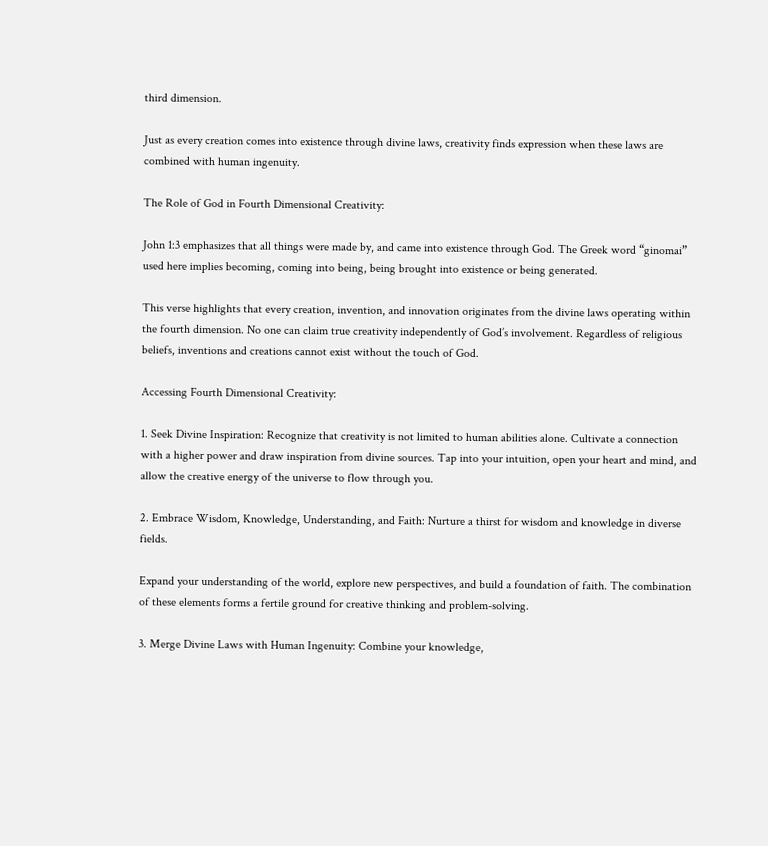third dimension.

Just as every creation comes into existence through divine laws, creativity finds expression when these laws are combined with human ingenuity.

The Role of God in Fourth Dimensional Creativity:

John 1:3 emphasizes that all things were made by, and came into existence through God. The Greek word “ginomai” used here implies becoming, coming into being, being brought into existence or being generated.

This verse highlights that every creation, invention, and innovation originates from the divine laws operating within the fourth dimension. No one can claim true creativity independently of God’s involvement. Regardless of religious beliefs, inventions and creations cannot exist without the touch of God.

Accessing Fourth Dimensional Creativity:

1. Seek Divine Inspiration: Recognize that creativity is not limited to human abilities alone. Cultivate a connection with a higher power and draw inspiration from divine sources. Tap into your intuition, open your heart and mind, and allow the creative energy of the universe to flow through you.

2. Embrace Wisdom, Knowledge, Understanding, and Faith: Nurture a thirst for wisdom and knowledge in diverse fields.

Expand your understanding of the world, explore new perspectives, and build a foundation of faith. The combination of these elements forms a fertile ground for creative thinking and problem-solving.

3. Merge Divine Laws with Human Ingenuity: Combine your knowledge,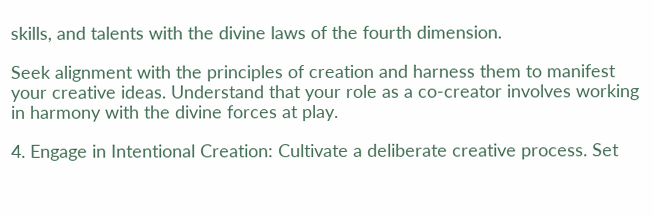skills, and talents with the divine laws of the fourth dimension.

Seek alignment with the principles of creation and harness them to manifest your creative ideas. Understand that your role as a co-creator involves working in harmony with the divine forces at play.

4. Engage in Intentional Creation: Cultivate a deliberate creative process. Set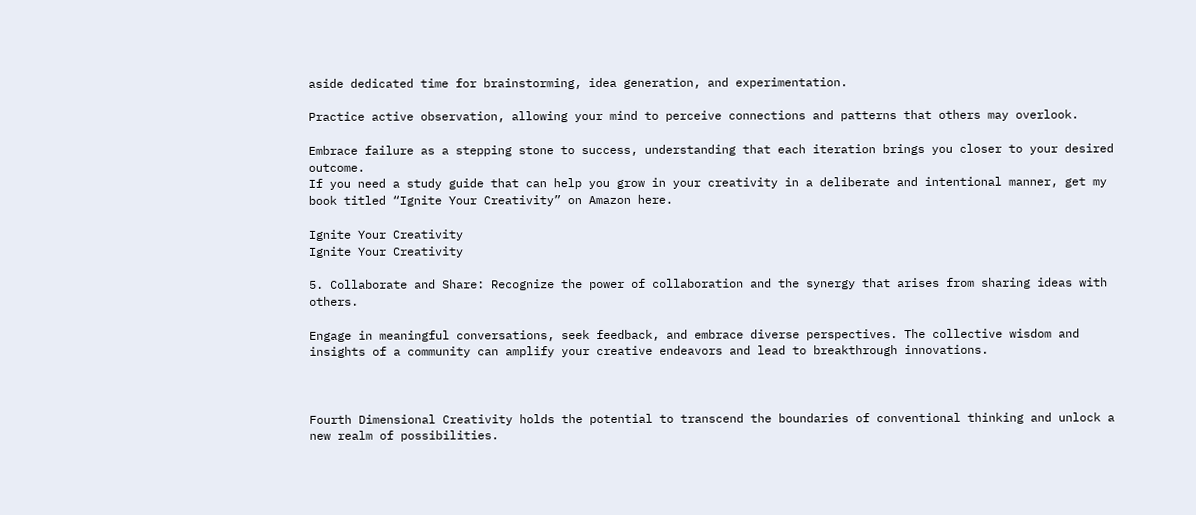aside dedicated time for brainstorming, idea generation, and experimentation.

Practice active observation, allowing your mind to perceive connections and patterns that others may overlook.

Embrace failure as a stepping stone to success, understanding that each iteration brings you closer to your desired outcome.
If you need a study guide that can help you grow in your creativity in a deliberate and intentional manner, get my book titled “Ignite Your Creativity” on Amazon here.

Ignite Your Creativity
Ignite Your Creativity

5. Collaborate and Share: Recognize the power of collaboration and the synergy that arises from sharing ideas with others.

Engage in meaningful conversations, seek feedback, and embrace diverse perspectives. The collective wisdom and insights of a community can amplify your creative endeavors and lead to breakthrough innovations.



Fourth Dimensional Creativity holds the potential to transcend the boundaries of conventional thinking and unlock a new realm of possibilities.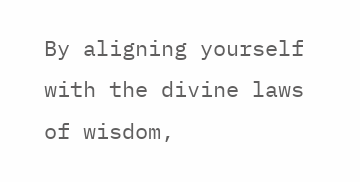By aligning yourself with the divine laws of wisdom,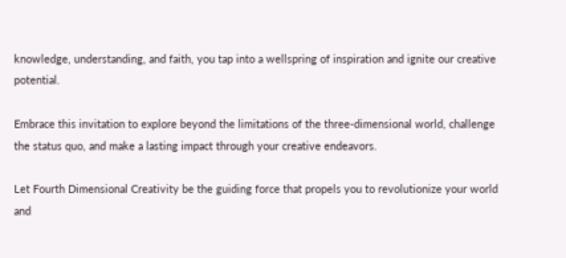knowledge, understanding, and faith, you tap into a wellspring of inspiration and ignite our creative potential.

Embrace this invitation to explore beyond the limitations of the three-dimensional world, challenge the status quo, and make a lasting impact through your creative endeavors.

Let Fourth Dimensional Creativity be the guiding force that propels you to revolutionize your world and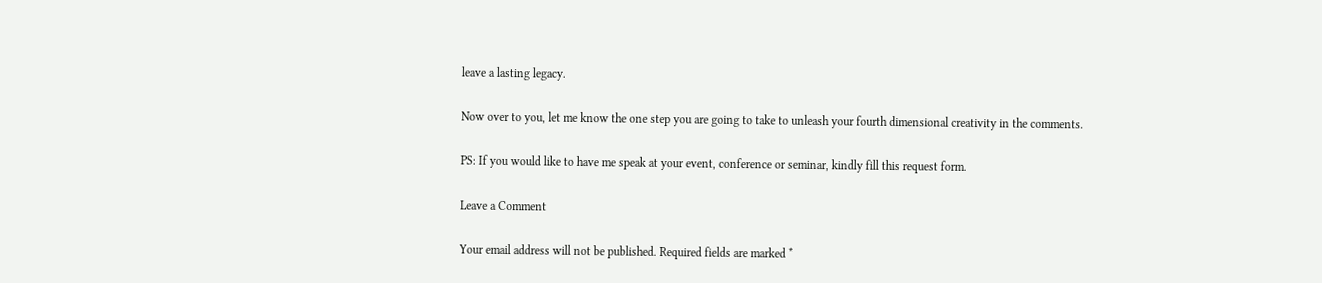leave a lasting legacy.

Now over to you, let me know the one step you are going to take to unleash your fourth dimensional creativity in the comments.

PS: If you would like to have me speak at your event, conference or seminar, kindly fill this request form.

Leave a Comment

Your email address will not be published. Required fields are marked *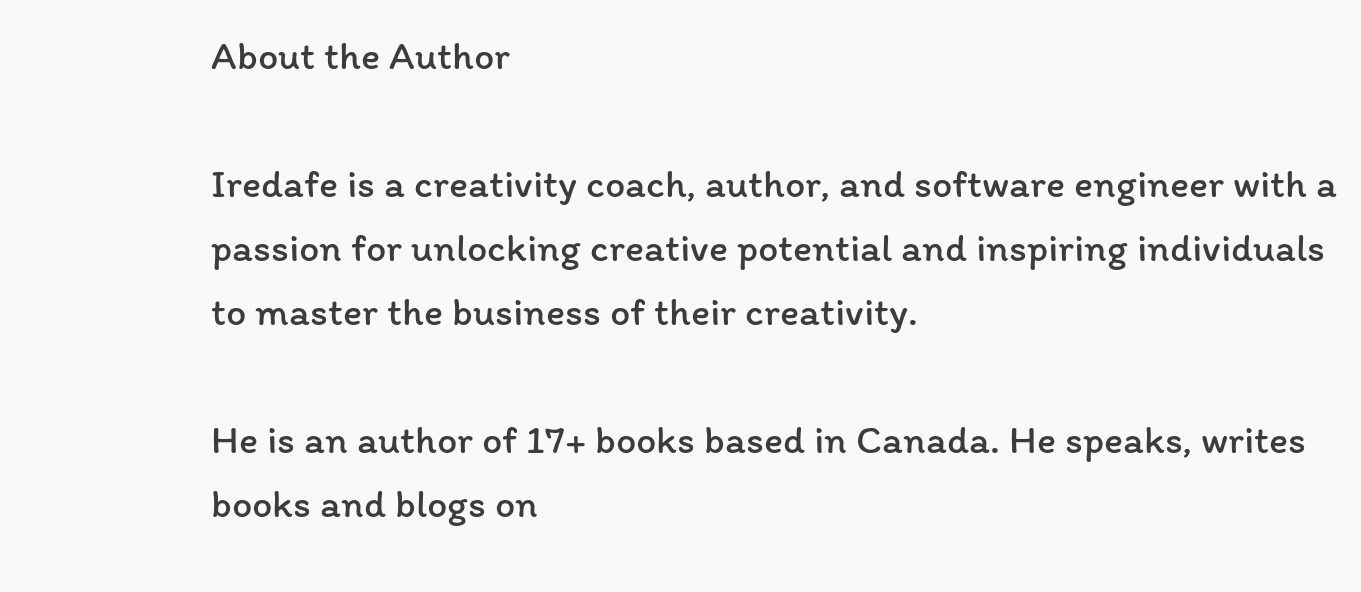About the Author

Iredafe is a creativity coach, author, and software engineer with a passion for unlocking creative potential and inspiring individuals to master the business of their creativity.

He is an author of 17+ books based in Canada. He speaks, writes books and blogs on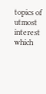topics of utmost interest which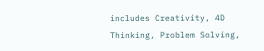includes Creativity, 4D Thinking, Problem Solving,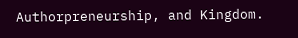Authorpreneurship, and Kingdom.